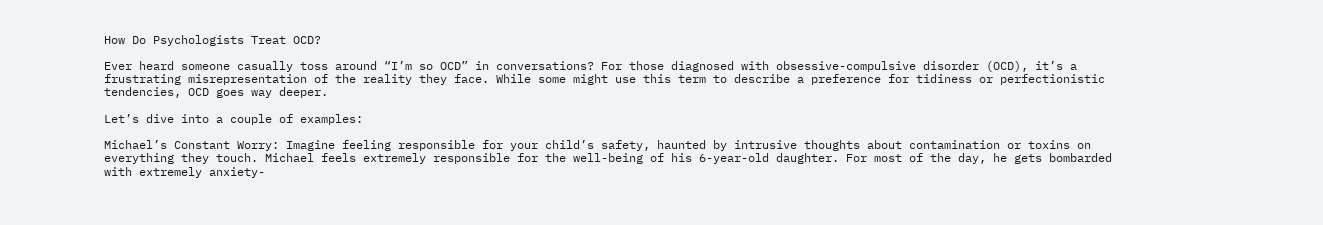How Do Psychologists Treat OCD?

Ever heard someone casually toss around “I’m so OCD” in conversations? For those diagnosed with obsessive-compulsive disorder (OCD), it’s a frustrating misrepresentation of the reality they face. While some might use this term to describe a preference for tidiness or perfectionistic tendencies, OCD goes way deeper.

Let’s dive into a couple of examples:

Michael’s Constant Worry: Imagine feeling responsible for your child’s safety, haunted by intrusive thoughts about contamination or toxins on everything they touch. Michael feels extremely responsible for the well-being of his 6-year-old daughter. For most of the day, he gets bombarded with extremely anxiety-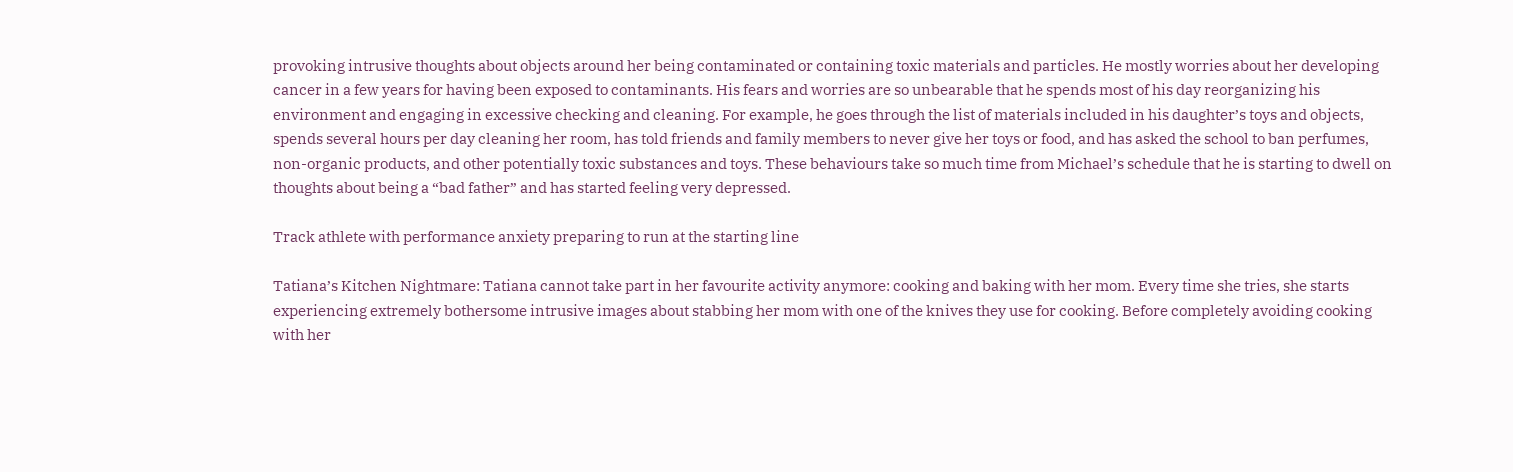provoking intrusive thoughts about objects around her being contaminated or containing toxic materials and particles. He mostly worries about her developing cancer in a few years for having been exposed to contaminants. His fears and worries are so unbearable that he spends most of his day reorganizing his environment and engaging in excessive checking and cleaning. For example, he goes through the list of materials included in his daughter’s toys and objects, spends several hours per day cleaning her room, has told friends and family members to never give her toys or food, and has asked the school to ban perfumes, non-organic products, and other potentially toxic substances and toys. These behaviours take so much time from Michael’s schedule that he is starting to dwell on thoughts about being a “bad father” and has started feeling very depressed.

Track athlete with performance anxiety preparing to run at the starting line

Tatiana’s Kitchen Nightmare: Tatiana cannot take part in her favourite activity anymore: cooking and baking with her mom. Every time she tries, she starts experiencing extremely bothersome intrusive images about stabbing her mom with one of the knives they use for cooking. Before completely avoiding cooking with her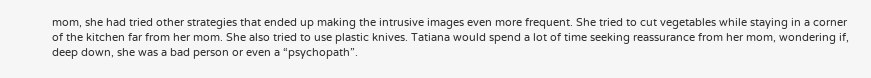mom, she had tried other strategies that ended up making the intrusive images even more frequent. She tried to cut vegetables while staying in a corner of the kitchen far from her mom. She also tried to use plastic knives. Tatiana would spend a lot of time seeking reassurance from her mom, wondering if, deep down, she was a bad person or even a “psychopath”.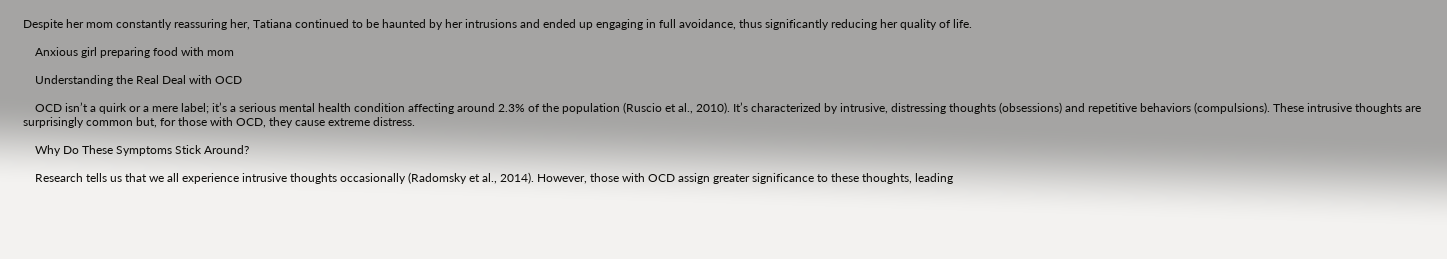Despite her mom constantly reassuring her, Tatiana continued to be haunted by her intrusions and ended up engaging in full avoidance, thus significantly reducing her quality of life.

    Anxious girl preparing food with mom

    Understanding the Real Deal with OCD

    OCD isn’t a quirk or a mere label; it’s a serious mental health condition affecting around 2.3% of the population (Ruscio et al., 2010). It’s characterized by intrusive, distressing thoughts (obsessions) and repetitive behaviors (compulsions). These intrusive thoughts are surprisingly common but, for those with OCD, they cause extreme distress.

    Why Do These Symptoms Stick Around?

    Research tells us that we all experience intrusive thoughts occasionally (Radomsky et al., 2014). However, those with OCD assign greater significance to these thoughts, leading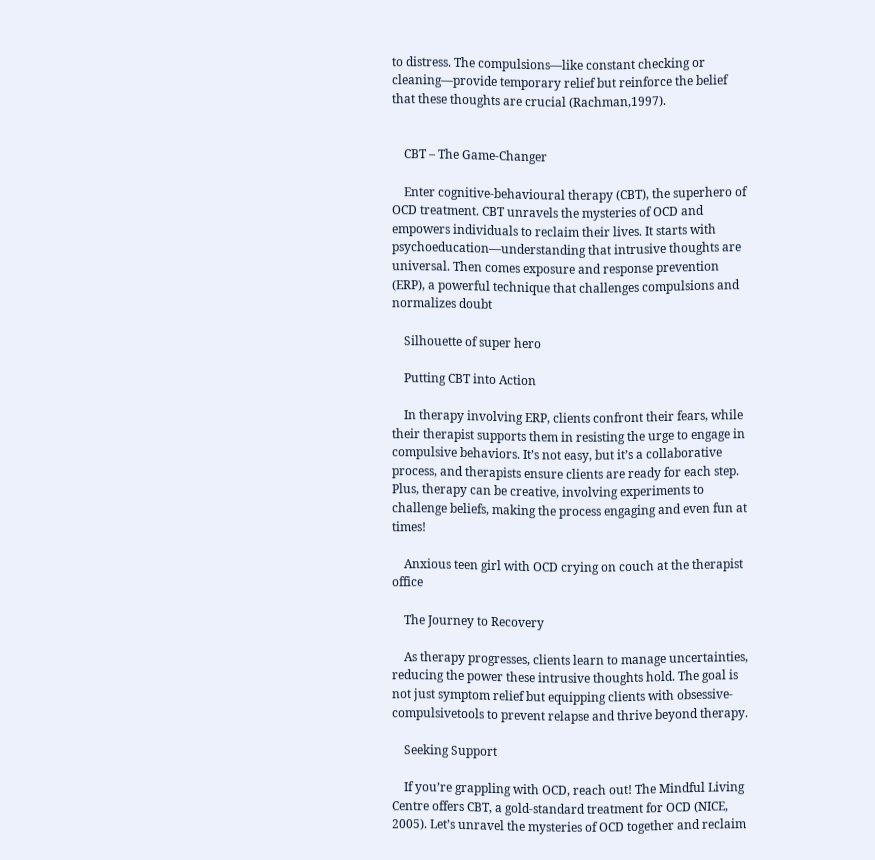to distress. The compulsions—like constant checking or cleaning—provide temporary relief but reinforce the belief that these thoughts are crucial (Rachman,1997).


    CBT – The Game-Changer

    Enter cognitive-behavioural therapy (CBT), the superhero of OCD treatment. CBT unravels the mysteries of OCD and empowers individuals to reclaim their lives. It starts with psychoeducation—understanding that intrusive thoughts are universal. Then comes exposure and response prevention (ERP), a powerful technique that challenges compulsions and normalizes doubt

    Silhouette of super hero

    Putting CBT into Action

    In therapy involving ERP, clients confront their fears, while their therapist supports them in resisting the urge to engage in compulsive behaviors. It’s not easy, but it’s a collaborative process, and therapists ensure clients are ready for each step. Plus, therapy can be creative, involving experiments to challenge beliefs, making the process engaging and even fun at times!

    Anxious teen girl with OCD crying on couch at the therapist office

    The Journey to Recovery

    As therapy progresses, clients learn to manage uncertainties, reducing the power these intrusive thoughts hold. The goal is not just symptom relief but equipping clients with obsessive-compulsivetools to prevent relapse and thrive beyond therapy.

    Seeking Support

    If you’re grappling with OCD, reach out! The Mindful Living Centre offers CBT, a gold-standard treatment for OCD (NICE, 2005). Let’s unravel the mysteries of OCD together and reclaim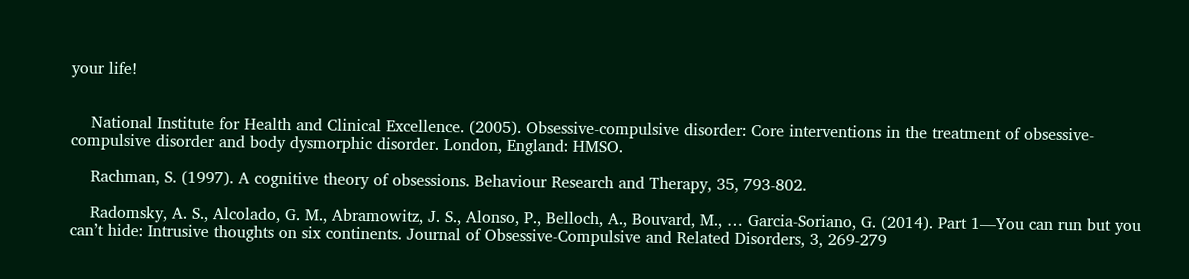your life!


    National Institute for Health and Clinical Excellence. (2005). Obsessive-compulsive disorder: Core interventions in the treatment of obsessive-compulsive disorder and body dysmorphic disorder. London, England: HMSO.

    Rachman, S. (1997). A cognitive theory of obsessions. Behaviour Research and Therapy, 35, 793-802.

    Radomsky, A. S., Alcolado, G. M., Abramowitz, J. S., Alonso, P., Belloch, A., Bouvard, M., … Garcia-Soriano, G. (2014). Part 1—You can run but you can’t hide: Intrusive thoughts on six continents. Journal of Obsessive-Compulsive and Related Disorders, 3, 269-279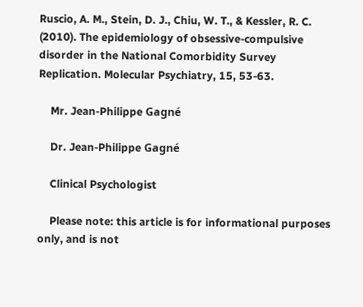Ruscio, A. M., Stein, D. J., Chiu, W. T., & Kessler, R. C. (2010). The epidemiology of obsessive-compulsive disorder in the National Comorbidity Survey Replication. Molecular Psychiatry, 15, 53-63.

    Mr. Jean-Philippe Gagné

    Dr. Jean-Philippe Gagné

    Clinical Psychologist

    Please note: this article is for informational purposes only, and is not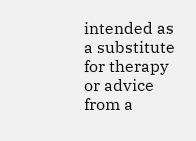intended as a substitute for therapy or advice from a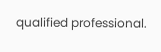qualified professional.